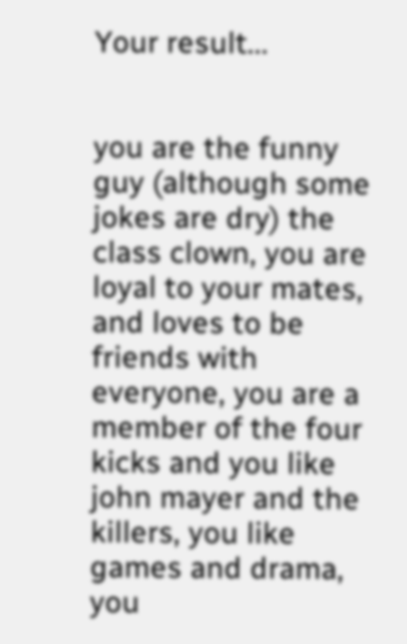Your result...


you are the funny guy (although some jokes are dry) the class clown, you are loyal to your mates, and loves to be friends with everyone, you are a member of the four kicks and you like john mayer and the killers, you like games and drama, you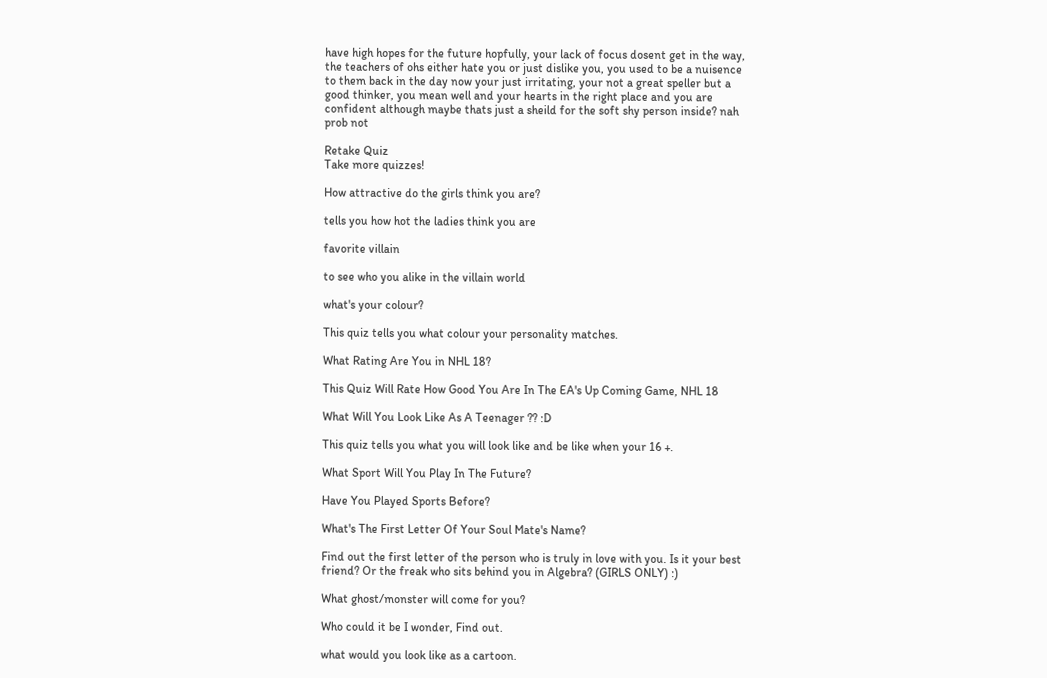have high hopes for the future hopfully, your lack of focus dosent get in the way, the teachers of ohs either hate you or just dislike you, you used to be a nuisence to them back in the day now your just irritating, your not a great speller but a good thinker, you mean well and your hearts in the right place and you are confident although maybe thats just a sheild for the soft shy person inside? nah prob not

Retake Quiz
Take more quizzes!

How attractive do the girls think you are?

tells you how hot the ladies think you are

favorite villain

to see who you alike in the villain world

what's your colour?

This quiz tells you what colour your personality matches.

What Rating Are You in NHL 18?

This Quiz Will Rate How Good You Are In The EA's Up Coming Game, NHL 18

What Will You Look Like As A Teenager ?? :D

This quiz tells you what you will look like and be like when your 16 +.

What Sport Will You Play In The Future?

Have You Played Sports Before?

What's The First Letter Of Your Soul Mate's Name?

Find out the first letter of the person who is truly in love with you. Is it your best friend? Or the freak who sits behind you in Algebra? (GIRLS ONLY) :)

What ghost/monster will come for you?

Who could it be I wonder, Find out.

what would you look like as a cartoon.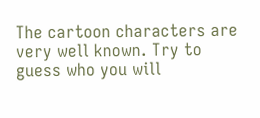The cartoon characters are very well known. Try to guess who you will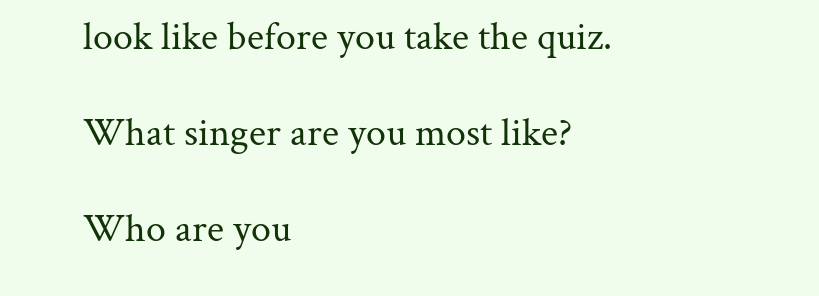look like before you take the quiz.

What singer are you most like?

Who are you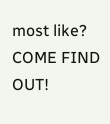most like? COME FIND OUT!